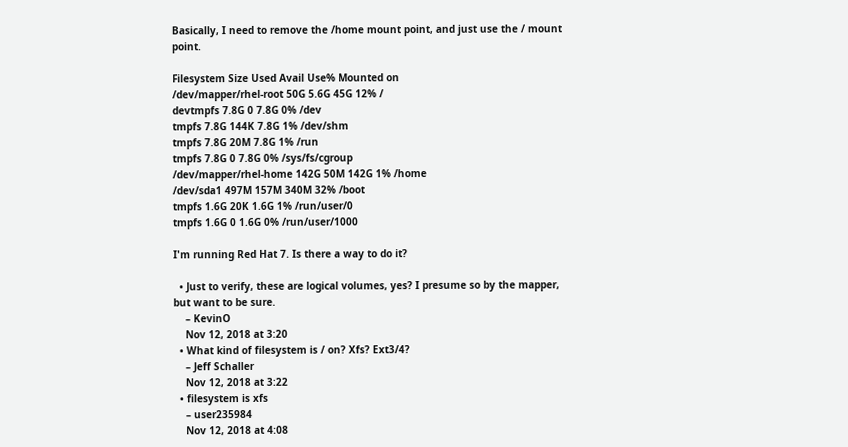Basically, I need to remove the /home mount point, and just use the / mount point.

Filesystem Size Used Avail Use% Mounted on
/dev/mapper/rhel-root 50G 5.6G 45G 12% /
devtmpfs 7.8G 0 7.8G 0% /dev
tmpfs 7.8G 144K 7.8G 1% /dev/shm
tmpfs 7.8G 20M 7.8G 1% /run
tmpfs 7.8G 0 7.8G 0% /sys/fs/cgroup
/dev/mapper/rhel-home 142G 50M 142G 1% /home
/dev/sda1 497M 157M 340M 32% /boot
tmpfs 1.6G 20K 1.6G 1% /run/user/0
tmpfs 1.6G 0 1.6G 0% /run/user/1000

I'm running Red Hat 7. Is there a way to do it?

  • Just to verify, these are logical volumes, yes? I presume so by the mapper, but want to be sure.
    – KevinO
    Nov 12, 2018 at 3:20
  • What kind of filesystem is / on? Xfs? Ext3/4?
    – Jeff Schaller
    Nov 12, 2018 at 3:22
  • filesystem is xfs
    – user235984
    Nov 12, 2018 at 4:08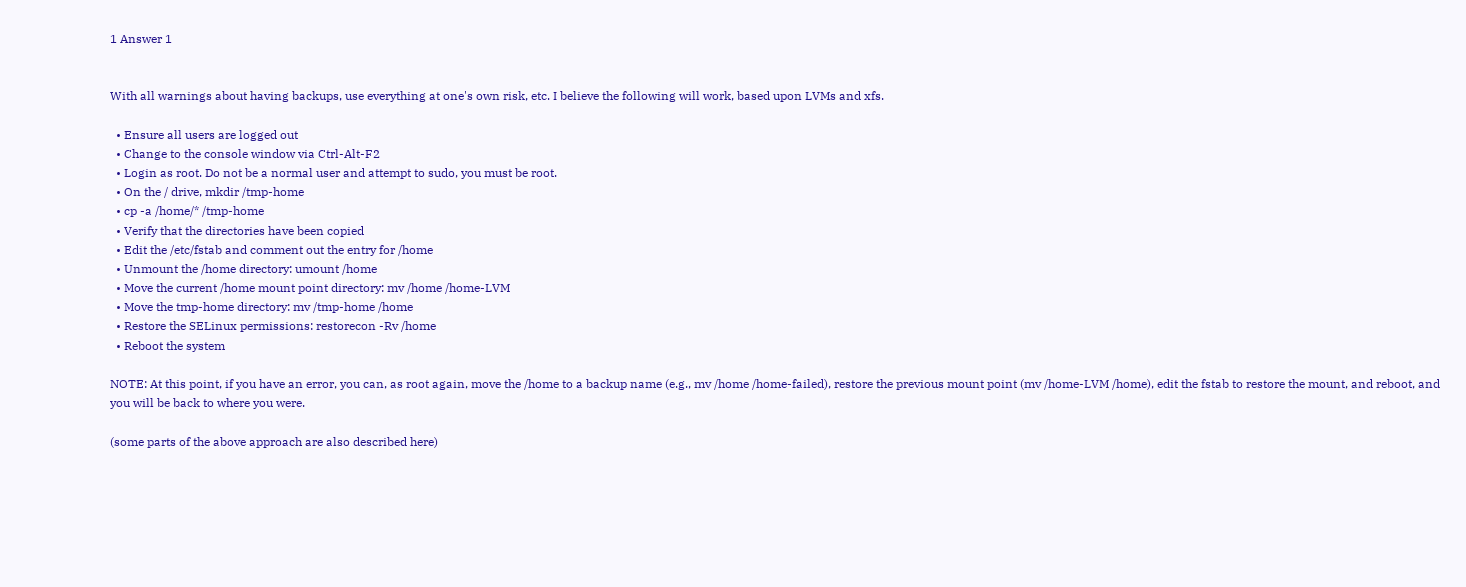1 Answer 1


With all warnings about having backups, use everything at one's own risk, etc. I believe the following will work, based upon LVMs and xfs.

  • Ensure all users are logged out
  • Change to the console window via Ctrl-Alt-F2
  • Login as root. Do not be a normal user and attempt to sudo, you must be root.
  • On the / drive, mkdir /tmp-home
  • cp -a /home/* /tmp-home
  • Verify that the directories have been copied
  • Edit the /etc/fstab and comment out the entry for /home
  • Unmount the /home directory: umount /home
  • Move the current /home mount point directory: mv /home /home-LVM
  • Move the tmp-home directory: mv /tmp-home /home
  • Restore the SELinux permissions: restorecon -Rv /home
  • Reboot the system

NOTE: At this point, if you have an error, you can, as root again, move the /home to a backup name (e.g., mv /home /home-failed), restore the previous mount point (mv /home-LVM /home), edit the fstab to restore the mount, and reboot, and you will be back to where you were.

(some parts of the above approach are also described here)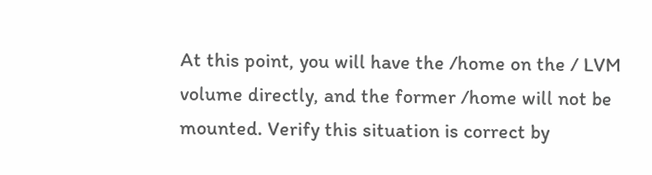At this point, you will have the /home on the / LVM volume directly, and the former /home will not be mounted. Verify this situation is correct by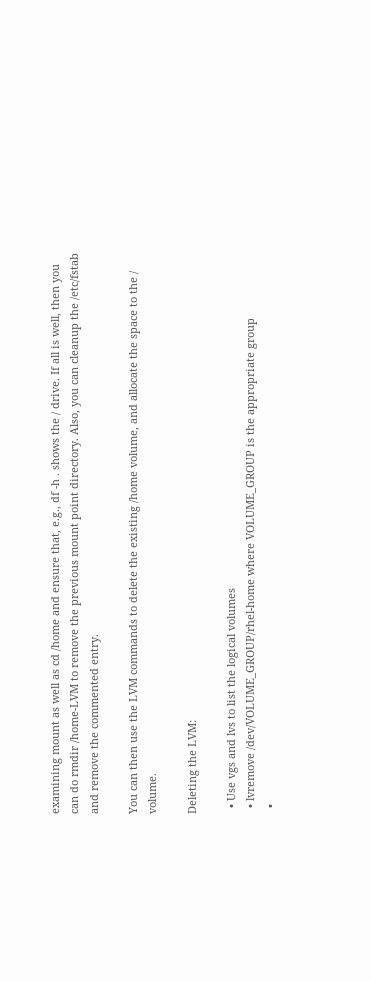examining mount as well as cd /home and ensure that, e.g., df -h . shows the / drive. If all is well, then you can do rmdir /home-LVM to remove the previous mount point directory. Also, you can cleanup the /etc/fstab and remove the commented entry.

You can then use the LVM commands to delete the existing /home volume, and allocate the space to the / volume.

Deleting the LVM:

  • Use vgs and lvs to list the logical volumes
  • lvremove /dev/VOLUME_GROUP/rhel-home where VOLUME_GROUP is the appropriate group
  •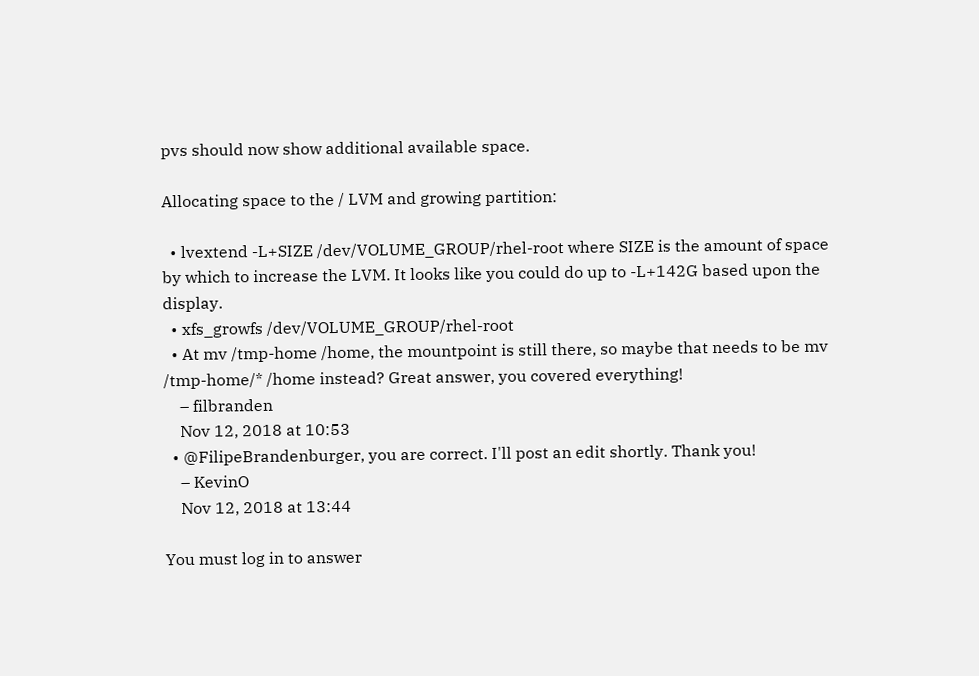pvs should now show additional available space.

Allocating space to the / LVM and growing partition:

  • lvextend -L+SIZE /dev/VOLUME_GROUP/rhel-root where SIZE is the amount of space by which to increase the LVM. It looks like you could do up to -L+142G based upon the display.
  • xfs_growfs /dev/VOLUME_GROUP/rhel-root
  • At mv /tmp-home /home, the mountpoint is still there, so maybe that needs to be mv /tmp-home/* /home instead? Great answer, you covered everything!
    – filbranden
    Nov 12, 2018 at 10:53
  • @FilipeBrandenburger, you are correct. I'll post an edit shortly. Thank you!
    – KevinO
    Nov 12, 2018 at 13:44

You must log in to answer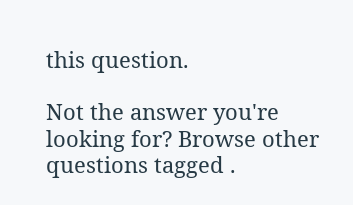this question.

Not the answer you're looking for? Browse other questions tagged .